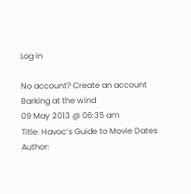Log in

No account? Create an account
Barking at the wind
09 May 2013 @ 06:35 am
Title: Havoc’s Guide to Movie Dates
Author: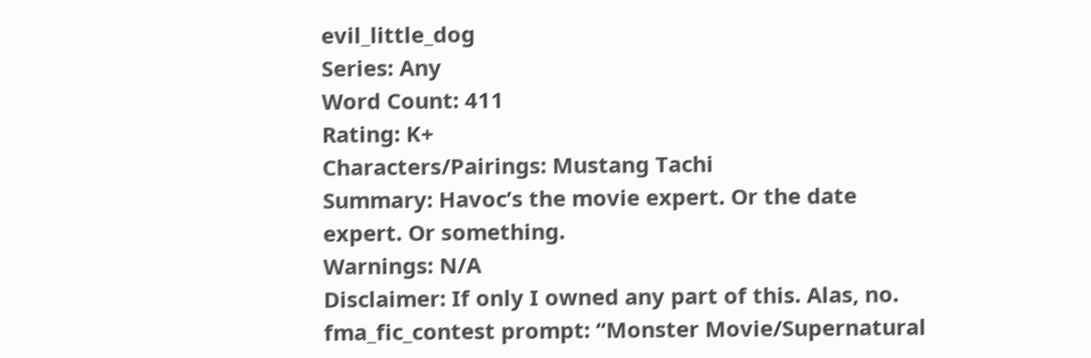evil_little_dog
Series: Any
Word Count: 411
Rating: K+
Characters/Pairings: Mustang Tachi
Summary: Havoc’s the movie expert. Or the date expert. Or something.
Warnings: N/A
Disclaimer: If only I owned any part of this. Alas, no.
fma_fic_contest prompt: “Monster Movie/Supernatural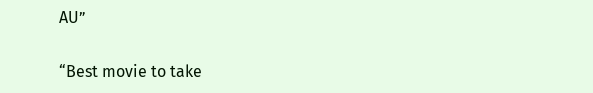AU”

“Best movie to take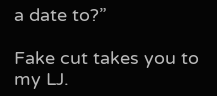a date to?”

Fake cut takes you to my LJ.